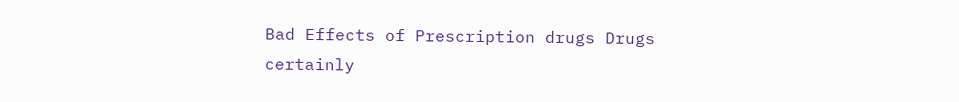Bad Effects of Prescription drugs Drugs certainly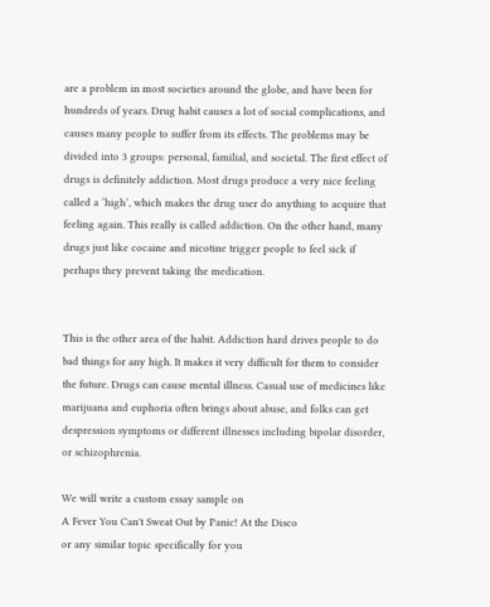are a problem in most societies around the globe, and have been for hundreds of years. Drug habit causes a lot of social complications, and causes many people to suffer from its effects. The problems may be divided into 3 groups: personal, familial, and societal. The first effect of drugs is definitely addiction. Most drugs produce a very nice feeling called a ‘high’, which makes the drug user do anything to acquire that feeling again. This really is called addiction. On the other hand, many drugs just like cocaine and nicotine trigger people to feel sick if perhaps they prevent taking the medication.


This is the other area of the habit. Addiction hard drives people to do bad things for any high. It makes it very difficult for them to consider the future. Drugs can cause mental illness. Casual use of medicines like marijuana and euphoria often brings about abuse, and folks can get despression symptoms or different illnesses including bipolar disorder, or schizophrenia.

We will write a custom essay sample on
A Fever You Can't Sweat Out by Panic! At the Disco
or any similar topic specifically for you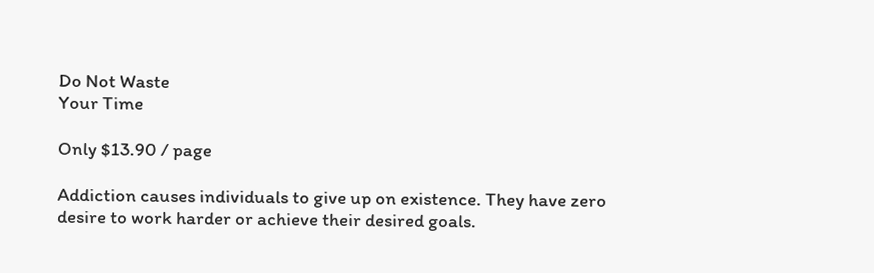Do Not Waste
Your Time

Only $13.90 / page

Addiction causes individuals to give up on existence. They have zero desire to work harder or achieve their desired goals.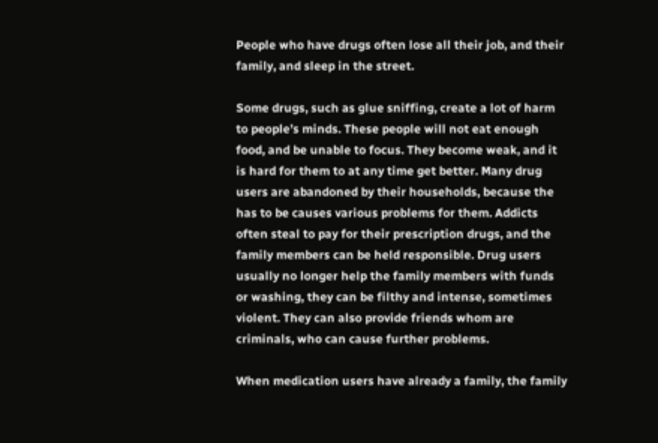People who have drugs often lose all their job, and their family, and sleep in the street.

Some drugs, such as glue sniffing, create a lot of harm to people’s minds. These people will not eat enough food, and be unable to focus. They become weak, and it is hard for them to at any time get better. Many drug users are abandoned by their households, because the has to be causes various problems for them. Addicts often steal to pay for their prescription drugs, and the family members can be held responsible. Drug users usually no longer help the family members with funds or washing, they can be filthy and intense, sometimes violent. They can also provide friends whom are criminals, who can cause further problems.

When medication users have already a family, the family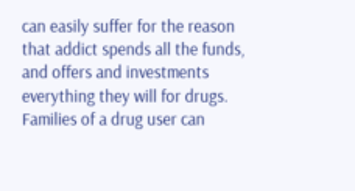can easily suffer for the reason that addict spends all the funds, and offers and investments everything they will for drugs. Families of a drug user can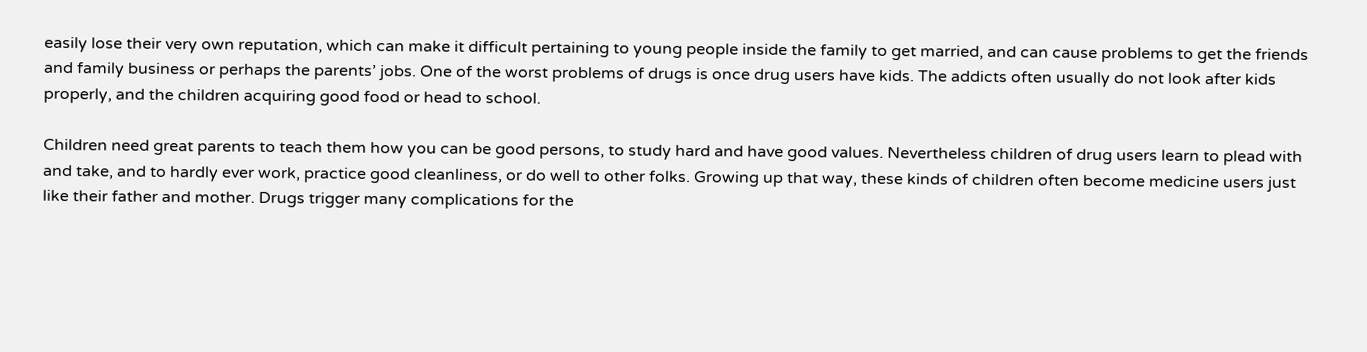easily lose their very own reputation, which can make it difficult pertaining to young people inside the family to get married, and can cause problems to get the friends and family business or perhaps the parents’ jobs. One of the worst problems of drugs is once drug users have kids. The addicts often usually do not look after kids properly, and the children acquiring good food or head to school.

Children need great parents to teach them how you can be good persons, to study hard and have good values. Nevertheless children of drug users learn to plead with and take, and to hardly ever work, practice good cleanliness, or do well to other folks. Growing up that way, these kinds of children often become medicine users just like their father and mother. Drugs trigger many complications for the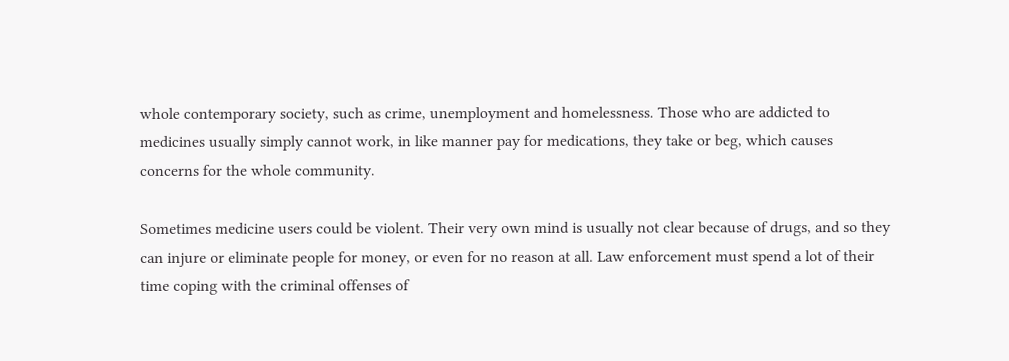whole contemporary society, such as crime, unemployment and homelessness. Those who are addicted to medicines usually simply cannot work, in like manner pay for medications, they take or beg, which causes concerns for the whole community.

Sometimes medicine users could be violent. Their very own mind is usually not clear because of drugs, and so they can injure or eliminate people for money, or even for no reason at all. Law enforcement must spend a lot of their time coping with the criminal offenses of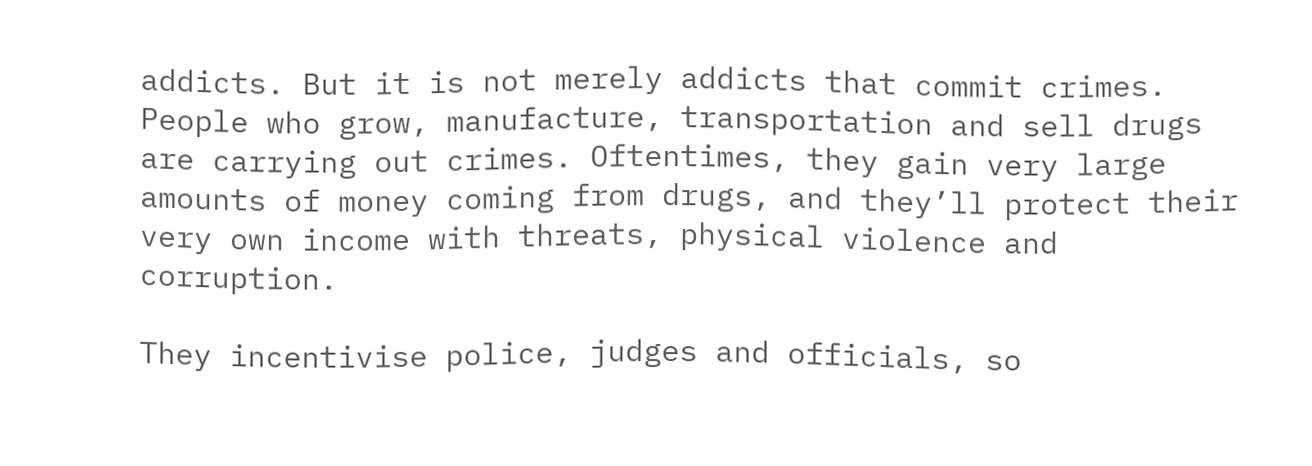addicts. But it is not merely addicts that commit crimes. People who grow, manufacture, transportation and sell drugs are carrying out crimes. Oftentimes, they gain very large amounts of money coming from drugs, and they’ll protect their very own income with threats, physical violence and corruption.

They incentivise police, judges and officials, so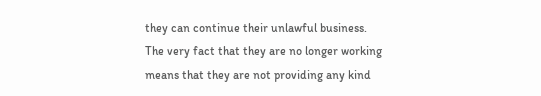they can continue their unlawful business. The very fact that they are no longer working means that they are not providing any kind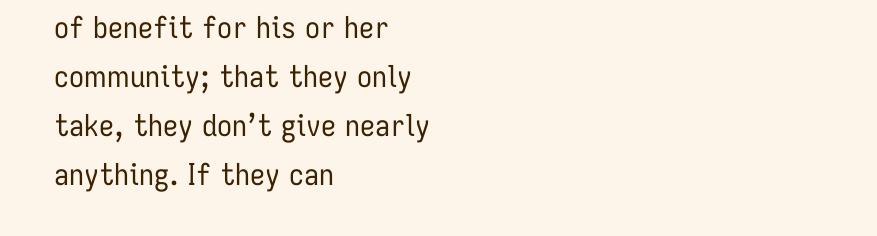of benefit for his or her community; that they only take, they don’t give nearly anything. If they can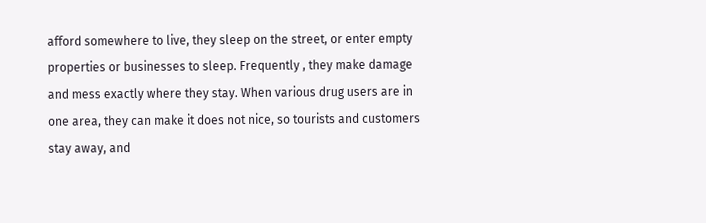afford somewhere to live, they sleep on the street, or enter empty properties or businesses to sleep. Frequently , they make damage and mess exactly where they stay. When various drug users are in one area, they can make it does not nice, so tourists and customers stay away, and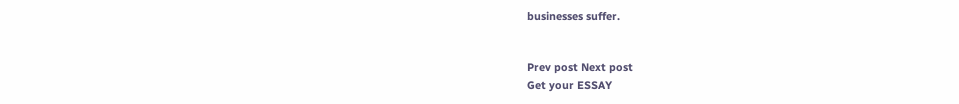businesses suffer.


Prev post Next post
Get your ESSAY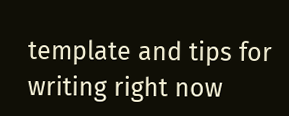template and tips for writing right now